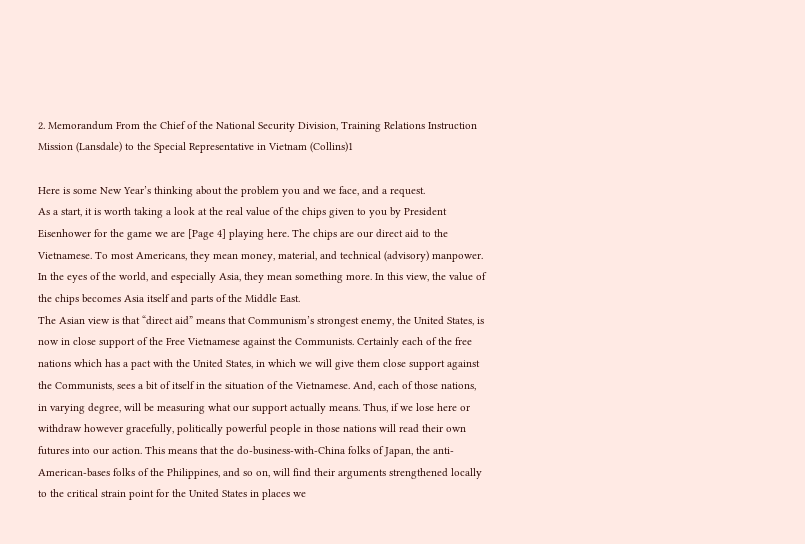2. Memorandum From the Chief of the National Security Division, Training Relations Instruction Mission (Lansdale) to the Special Representative in Vietnam (Collins)1

Here is some New Year’s thinking about the problem you and we face, and a request.
As a start, it is worth taking a look at the real value of the chips given to you by President Eisenhower for the game we are [Page 4] playing here. The chips are our direct aid to the Vietnamese. To most Americans, they mean money, material, and technical (advisory) manpower. In the eyes of the world, and especially Asia, they mean something more. In this view, the value of the chips becomes Asia itself and parts of the Middle East.
The Asian view is that “direct aid” means that Communism’s strongest enemy, the United States, is now in close support of the Free Vietnamese against the Communists. Certainly each of the free nations which has a pact with the United States, in which we will give them close support against the Communists, sees a bit of itself in the situation of the Vietnamese. And, each of those nations, in varying degree, will be measuring what our support actually means. Thus, if we lose here or withdraw however gracefully, politically powerful people in those nations will read their own futures into our action. This means that the do-business-with-China folks of Japan, the anti-American-bases folks of the Philippines, and so on, will find their arguments strengthened locally to the critical strain point for the United States in places we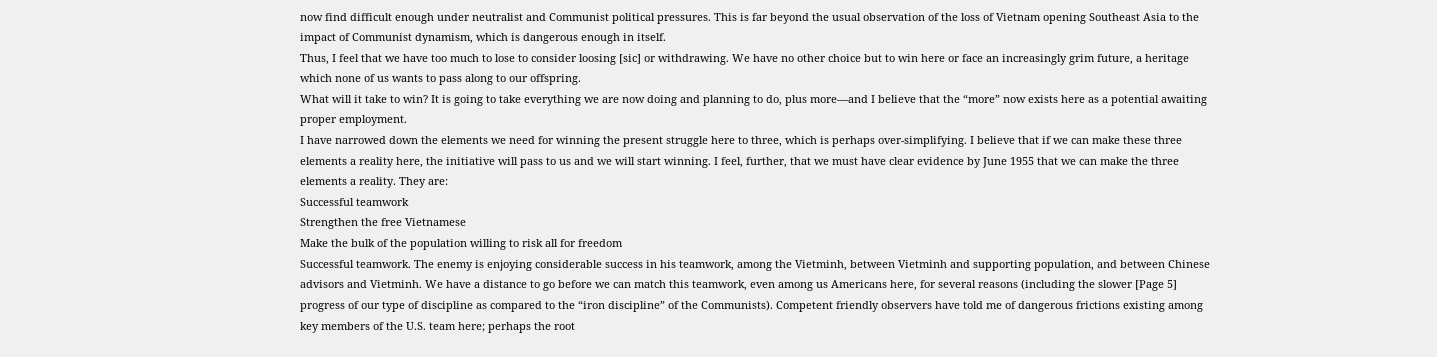now find difficult enough under neutralist and Communist political pressures. This is far beyond the usual observation of the loss of Vietnam opening Southeast Asia to the impact of Communist dynamism, which is dangerous enough in itself.
Thus, I feel that we have too much to lose to consider loosing [sic] or withdrawing. We have no other choice but to win here or face an increasingly grim future, a heritage which none of us wants to pass along to our offspring.
What will it take to win? It is going to take everything we are now doing and planning to do, plus more—and I believe that the “more” now exists here as a potential awaiting proper employment.
I have narrowed down the elements we need for winning the present struggle here to three, which is perhaps over-simplifying. I believe that if we can make these three elements a reality here, the initiative will pass to us and we will start winning. I feel, further, that we must have clear evidence by June 1955 that we can make the three elements a reality. They are:
Successful teamwork
Strengthen the free Vietnamese
Make the bulk of the population willing to risk all for freedom
Successful teamwork. The enemy is enjoying considerable success in his teamwork, among the Vietminh, between Vietminh and supporting population, and between Chinese advisors and Vietminh. We have a distance to go before we can match this teamwork, even among us Americans here, for several reasons (including the slower [Page 5] progress of our type of discipline as compared to the “iron discipline” of the Communists). Competent friendly observers have told me of dangerous frictions existing among key members of the U.S. team here; perhaps the root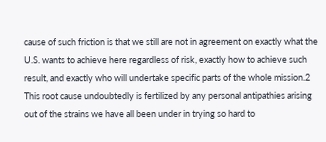cause of such friction is that we still are not in agreement on exactly what the U.S. wants to achieve here regardless of risk, exactly how to achieve such result, and exactly who will undertake specific parts of the whole mission.2 This root cause undoubtedly is fertilized by any personal antipathies arising out of the strains we have all been under in trying so hard to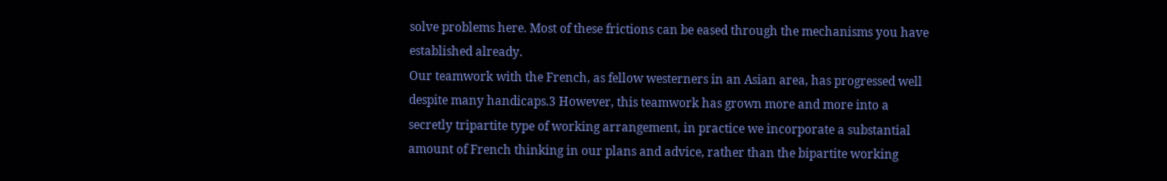solve problems here. Most of these frictions can be eased through the mechanisms you have established already.
Our teamwork with the French, as fellow westerners in an Asian area, has progressed well despite many handicaps.3 However, this teamwork has grown more and more into a secretly tripartite type of working arrangement, in practice we incorporate a substantial amount of French thinking in our plans and advice, rather than the bipartite working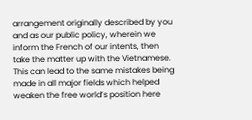arrangement originally described by you and as our public policy, wherein we inform the French of our intents, then take the matter up with the Vietnamese. This can lead to the same mistakes being made in all major fields which helped weaken the free world’s position here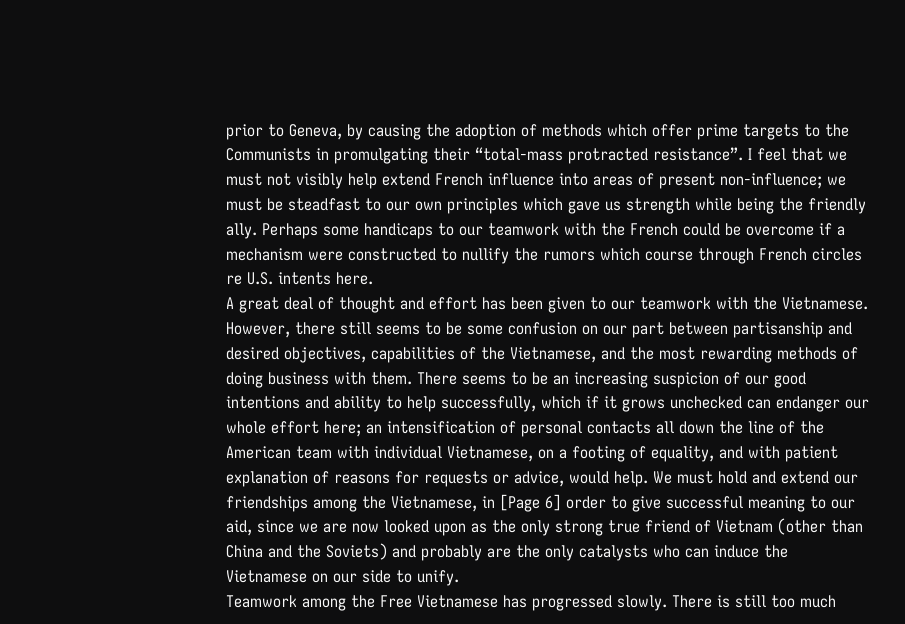prior to Geneva, by causing the adoption of methods which offer prime targets to the Communists in promulgating their “total-mass protracted resistance”. I feel that we must not visibly help extend French influence into areas of present non-influence; we must be steadfast to our own principles which gave us strength while being the friendly ally. Perhaps some handicaps to our teamwork with the French could be overcome if a mechanism were constructed to nullify the rumors which course through French circles re U.S. intents here.
A great deal of thought and effort has been given to our teamwork with the Vietnamese. However, there still seems to be some confusion on our part between partisanship and desired objectives, capabilities of the Vietnamese, and the most rewarding methods of doing business with them. There seems to be an increasing suspicion of our good intentions and ability to help successfully, which if it grows unchecked can endanger our whole effort here; an intensification of personal contacts all down the line of the American team with individual Vietnamese, on a footing of equality, and with patient explanation of reasons for requests or advice, would help. We must hold and extend our friendships among the Vietnamese, in [Page 6] order to give successful meaning to our aid, since we are now looked upon as the only strong true friend of Vietnam (other than China and the Soviets) and probably are the only catalysts who can induce the Vietnamese on our side to unify.
Teamwork among the Free Vietnamese has progressed slowly. There is still too much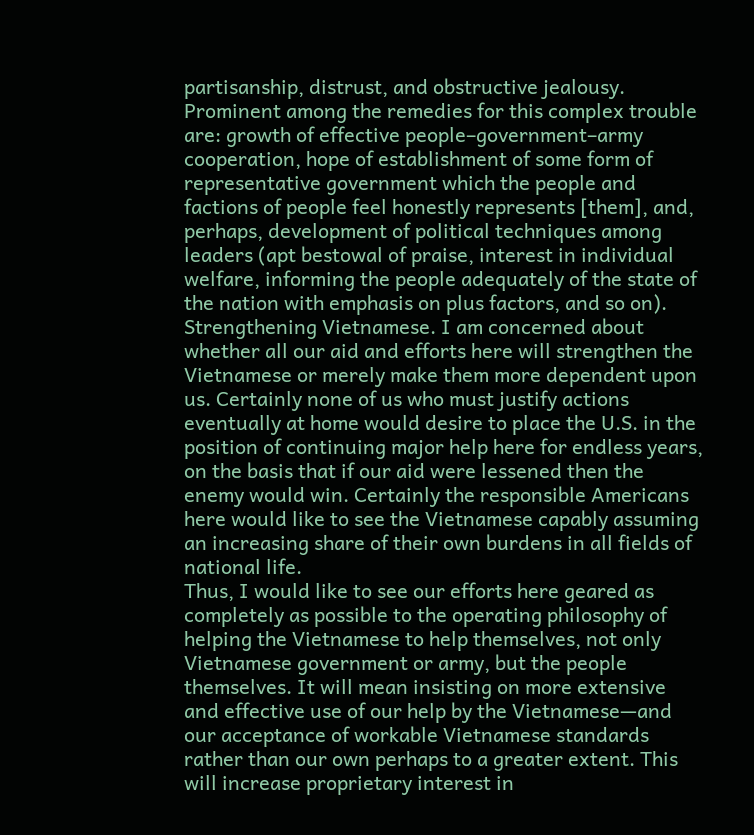partisanship, distrust, and obstructive jealousy. Prominent among the remedies for this complex trouble are: growth of effective people–government–army cooperation, hope of establishment of some form of representative government which the people and factions of people feel honestly represents [them], and, perhaps, development of political techniques among leaders (apt bestowal of praise, interest in individual welfare, informing the people adequately of the state of the nation with emphasis on plus factors, and so on).
Strengthening Vietnamese. I am concerned about whether all our aid and efforts here will strengthen the Vietnamese or merely make them more dependent upon us. Certainly none of us who must justify actions eventually at home would desire to place the U.S. in the position of continuing major help here for endless years, on the basis that if our aid were lessened then the enemy would win. Certainly the responsible Americans here would like to see the Vietnamese capably assuming an increasing share of their own burdens in all fields of national life.
Thus, I would like to see our efforts here geared as completely as possible to the operating philosophy of helping the Vietnamese to help themselves, not only Vietnamese government or army, but the people themselves. It will mean insisting on more extensive and effective use of our help by the Vietnamese—and our acceptance of workable Vietnamese standards rather than our own perhaps to a greater extent. This will increase proprietary interest in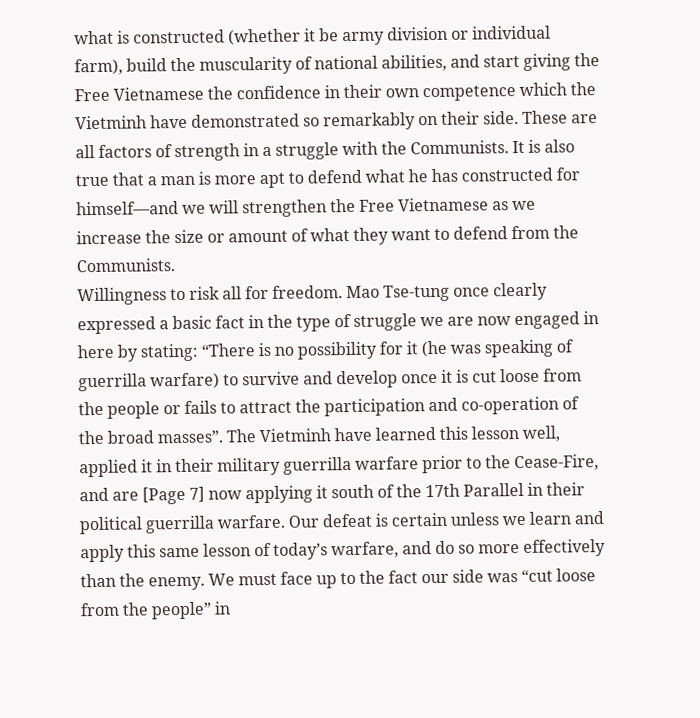what is constructed (whether it be army division or individual farm), build the muscularity of national abilities, and start giving the Free Vietnamese the confidence in their own competence which the Vietminh have demonstrated so remarkably on their side. These are all factors of strength in a struggle with the Communists. It is also true that a man is more apt to defend what he has constructed for himself—and we will strengthen the Free Vietnamese as we increase the size or amount of what they want to defend from the Communists.
Willingness to risk all for freedom. Mao Tse-tung once clearly expressed a basic fact in the type of struggle we are now engaged in here by stating: “There is no possibility for it (he was speaking of guerrilla warfare) to survive and develop once it is cut loose from the people or fails to attract the participation and co-operation of the broad masses”. The Vietminh have learned this lesson well, applied it in their military guerrilla warfare prior to the Cease-Fire, and are [Page 7] now applying it south of the 17th Parallel in their political guerrilla warfare. Our defeat is certain unless we learn and apply this same lesson of today’s warfare, and do so more effectively than the enemy. We must face up to the fact our side was “cut loose from the people” in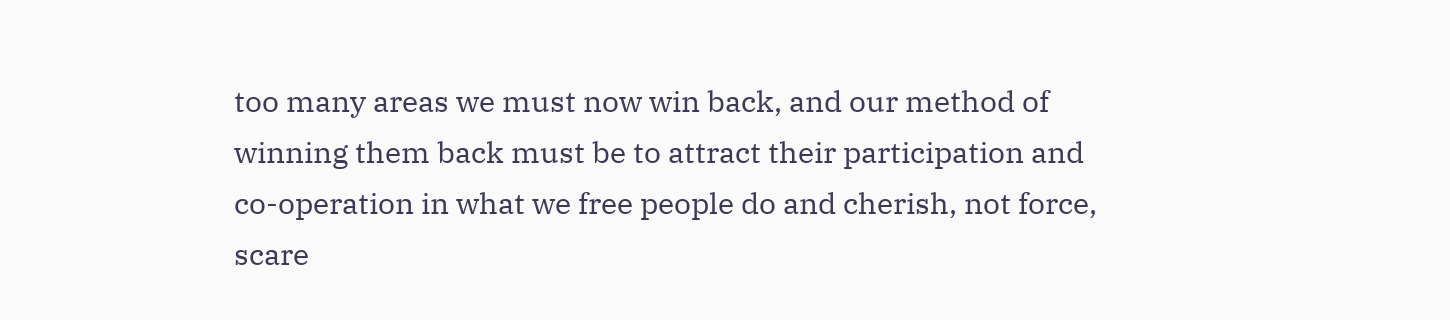too many areas we must now win back, and our method of winning them back must be to attract their participation and co-operation in what we free people do and cherish, not force, scare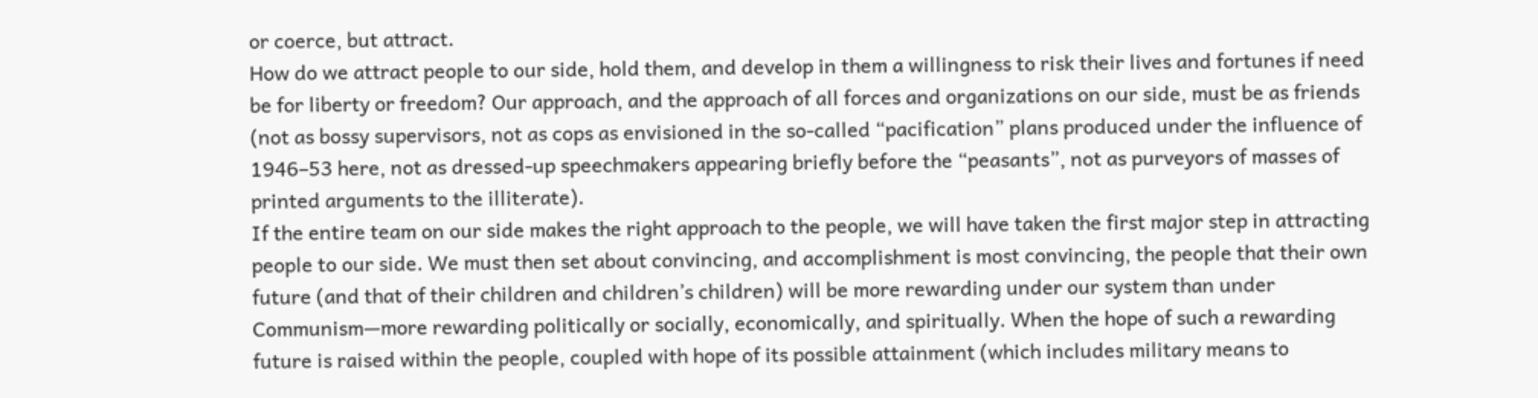or coerce, but attract.
How do we attract people to our side, hold them, and develop in them a willingness to risk their lives and fortunes if need be for liberty or freedom? Our approach, and the approach of all forces and organizations on our side, must be as friends (not as bossy supervisors, not as cops as envisioned in the so-called “pacification” plans produced under the influence of 1946–53 here, not as dressed-up speechmakers appearing briefly before the “peasants”, not as purveyors of masses of printed arguments to the illiterate).
If the entire team on our side makes the right approach to the people, we will have taken the first major step in attracting people to our side. We must then set about convincing, and accomplishment is most convincing, the people that their own future (and that of their children and children’s children) will be more rewarding under our system than under Communism—more rewarding politically or socially, economically, and spiritually. When the hope of such a rewarding future is raised within the people, coupled with hope of its possible attainment (which includes military means to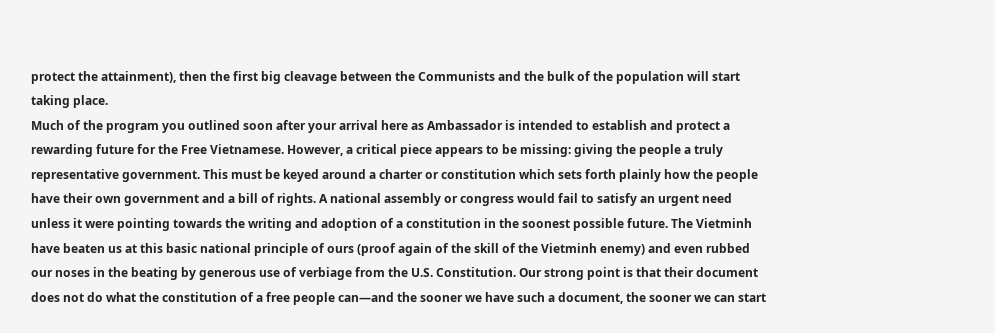protect the attainment), then the first big cleavage between the Communists and the bulk of the population will start taking place.
Much of the program you outlined soon after your arrival here as Ambassador is intended to establish and protect a rewarding future for the Free Vietnamese. However, a critical piece appears to be missing: giving the people a truly representative government. This must be keyed around a charter or constitution which sets forth plainly how the people have their own government and a bill of rights. A national assembly or congress would fail to satisfy an urgent need unless it were pointing towards the writing and adoption of a constitution in the soonest possible future. The Vietminh have beaten us at this basic national principle of ours (proof again of the skill of the Vietminh enemy) and even rubbed our noses in the beating by generous use of verbiage from the U.S. Constitution. Our strong point is that their document does not do what the constitution of a free people can—and the sooner we have such a document, the sooner we can start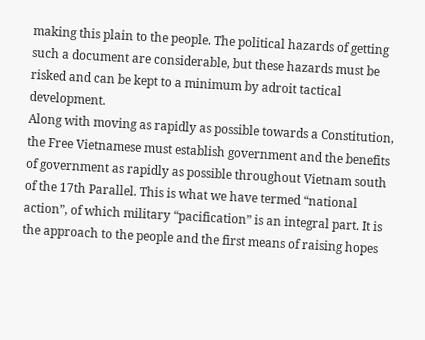making this plain to the people. The political hazards of getting such a document are considerable, but these hazards must be risked and can be kept to a minimum by adroit tactical development.
Along with moving as rapidly as possible towards a Constitution, the Free Vietnamese must establish government and the benefits of government as rapidly as possible throughout Vietnam south of the 17th Parallel. This is what we have termed “national action”, of which military “pacification” is an integral part. It is the approach to the people and the first means of raising hopes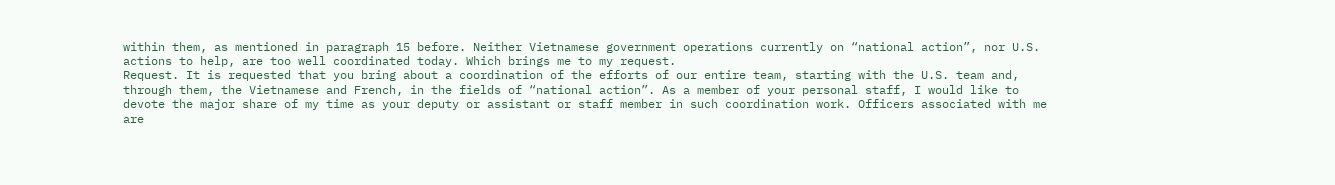within them, as mentioned in paragraph 15 before. Neither Vietnamese government operations currently on “national action”, nor U.S. actions to help, are too well coordinated today. Which brings me to my request.
Request. It is requested that you bring about a coordination of the efforts of our entire team, starting with the U.S. team and, through them, the Vietnamese and French, in the fields of “national action”. As a member of your personal staff, I would like to devote the major share of my time as your deputy or assistant or staff member in such coordination work. Officers associated with me are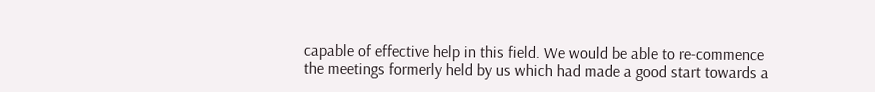capable of effective help in this field. We would be able to re-commence the meetings formerly held by us which had made a good start towards a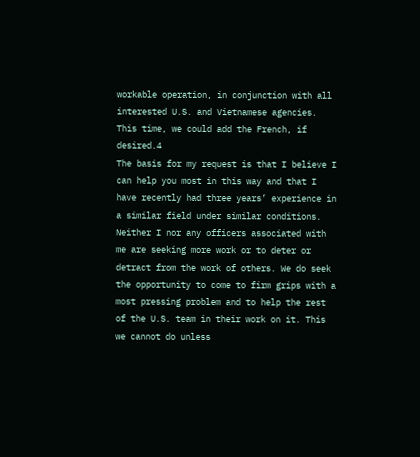workable operation, in conjunction with all interested U.S. and Vietnamese agencies. This time, we could add the French, if desired.4
The basis for my request is that I believe I can help you most in this way and that I have recently had three years’ experience in a similar field under similar conditions. Neither I nor any officers associated with me are seeking more work or to deter or detract from the work of others. We do seek the opportunity to come to firm grips with a most pressing problem and to help the rest of the U.S. team in their work on it. This we cannot do unless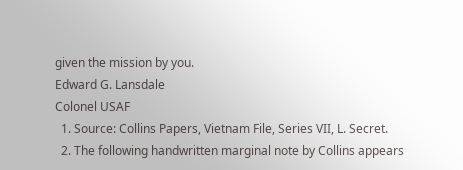given the mission by you.
Edward G. Lansdale
Colonel USAF
  1. Source: Collins Papers, Vietnam File, Series VII, L. Secret.
  2. The following handwritten marginal note by Collins appears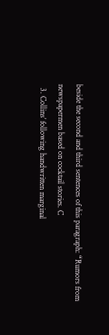beside the second and third sentences of this paragraph: “Rumors from newspapermen based on cocktail stories. C
  3. Collins’ following handwritten marginal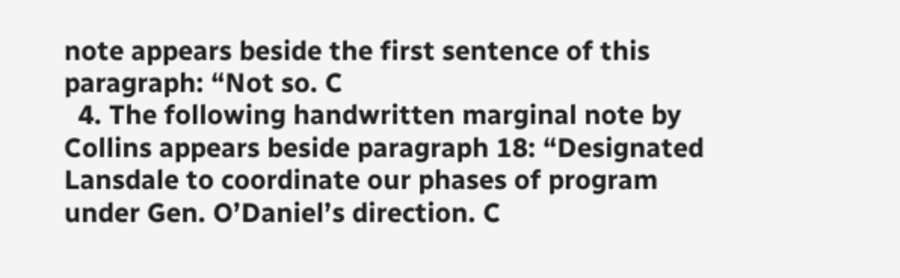note appears beside the first sentence of this paragraph: “Not so. C
  4. The following handwritten marginal note by Collins appears beside paragraph 18: “Designated Lansdale to coordinate our phases of program under Gen. O’Daniel’s direction. C